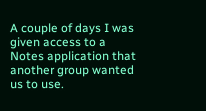A couple of days I was given access to a Notes application that another group wanted us to use.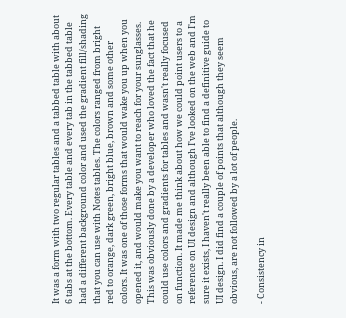It was a form with two regular tables and a tabbed table with about 6 tabs at the bottom. Every table and every tab in the tabbed table had a different background color and used the gradient fill/shading that you can use with Notes tables. The colors ranged from bright red to orange, dark green, bright blue, brown and some other colors. It was one of those forms that would wake you up when you opened it, and would make you want to reach for your sunglasses. This was obviously done by a developer who loved the fact that he could use colors and gradients for tables and wasn't really focused on function. It made me think about how we could point users to a reference on UI design and although I've looked on the web and I'm sure it exists, I haven't really been able to find a definitive guide to UI design. I did find a couple of points that although they seem obvious, are not followed by a lot of people.

- Consistency in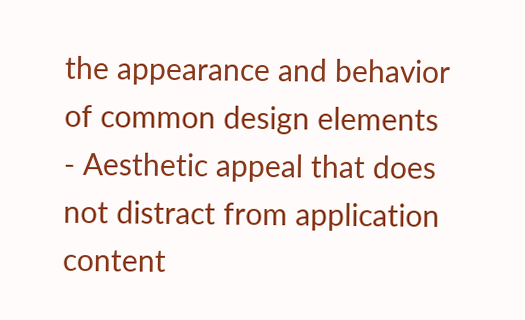the appearance and behavior of common design elements
- Aesthetic appeal that does not distract from application content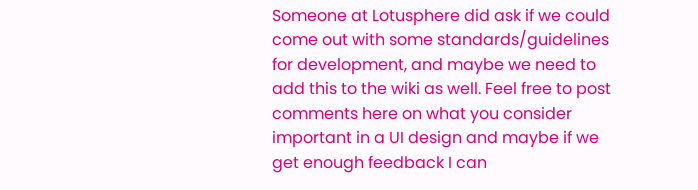Someone at Lotusphere did ask if we could come out with some standards/guidelines for development, and maybe we need to add this to the wiki as well. Feel free to post comments here on what you consider important in a UI design and maybe if we get enough feedback I can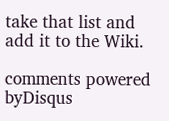take that list and add it to the Wiki.

comments powered byDisqus